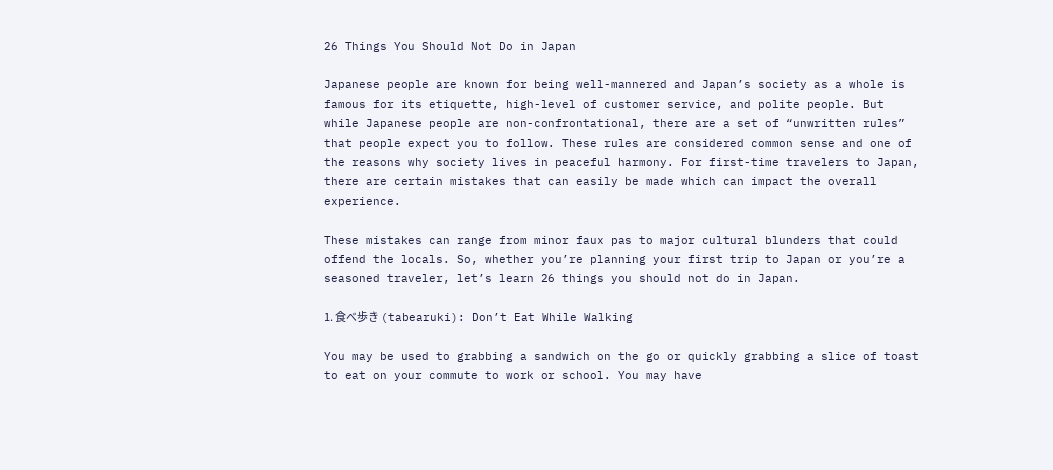26 Things You Should Not Do in Japan

Japanese people are known for being well-mannered and Japan’s society as a whole is famous for its etiquette, high-level of customer service, and polite people. But while Japanese people are non-confrontational, there are a set of “unwritten rules” that people expect you to follow. These rules are considered common sense and one of the reasons why society lives in peaceful harmony. For first-time travelers to Japan, there are certain mistakes that can easily be made which can impact the overall experience.

These mistakes can range from minor faux pas to major cultural blunders that could offend the locals. So, whether you’re planning your first trip to Japan or you’re a seasoned traveler, let’s learn 26 things you should not do in Japan.

1. 食べ歩き (tabearuki): Don’t Eat While Walking

You may be used to grabbing a sandwich on the go or quickly grabbing a slice of toast to eat on your commute to work or school. You may have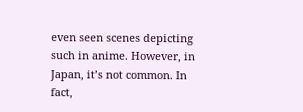even seen scenes depicting such in anime. However, in Japan, it’s not common. In fact,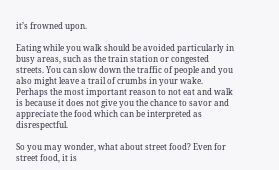it’s frowned upon.

Eating while you walk should be avoided particularly in busy areas, such as the train station or congested streets. You can slow down the traffic of people and you also might leave a trail of crumbs in your wake. Perhaps the most important reason to not eat and walk is because it does not give you the chance to savor and appreciate the food which can be interpreted as disrespectful.

So you may wonder, what about street food? Even for street food, it is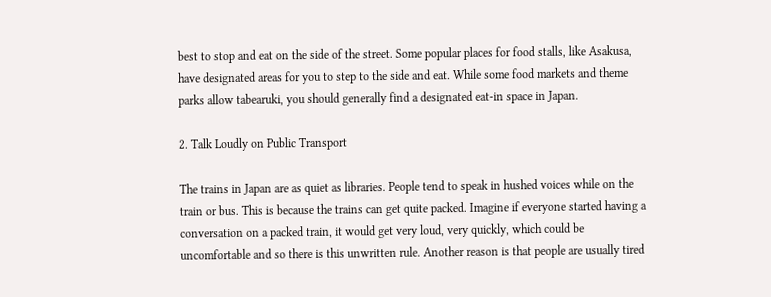best to stop and eat on the side of the street. Some popular places for food stalls, like Asakusa, have designated areas for you to step to the side and eat. While some food markets and theme parks allow tabearuki, you should generally find a designated eat-in space in Japan.

2. Talk Loudly on Public Transport

The trains in Japan are as quiet as libraries. People tend to speak in hushed voices while on the train or bus. This is because the trains can get quite packed. Imagine if everyone started having a conversation on a packed train, it would get very loud, very quickly, which could be uncomfortable and so there is this unwritten rule. Another reason is that people are usually tired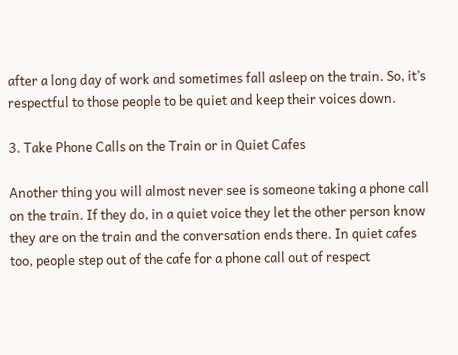after a long day of work and sometimes fall asleep on the train. So, it’s respectful to those people to be quiet and keep their voices down.

3. Take Phone Calls on the Train or in Quiet Cafes

Another thing you will almost never see is someone taking a phone call on the train. If they do, in a quiet voice they let the other person know they are on the train and the conversation ends there. In quiet cafes too, people step out of the cafe for a phone call out of respect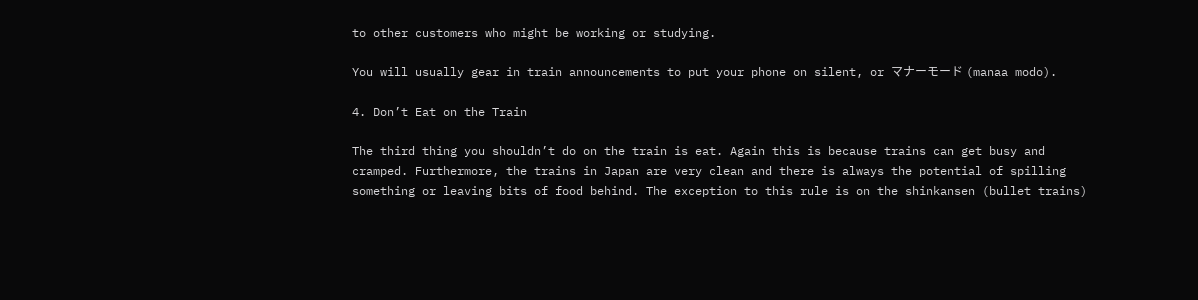to other customers who might be working or studying.

You will usually gear in train announcements to put your phone on silent, or マナーモード (manaa modo).

4. Don’t Eat on the Train

The third thing you shouldn’t do on the train is eat. Again this is because trains can get busy and cramped. Furthermore, the trains in Japan are very clean and there is always the potential of spilling something or leaving bits of food behind. The exception to this rule is on the shinkansen (bullet trains)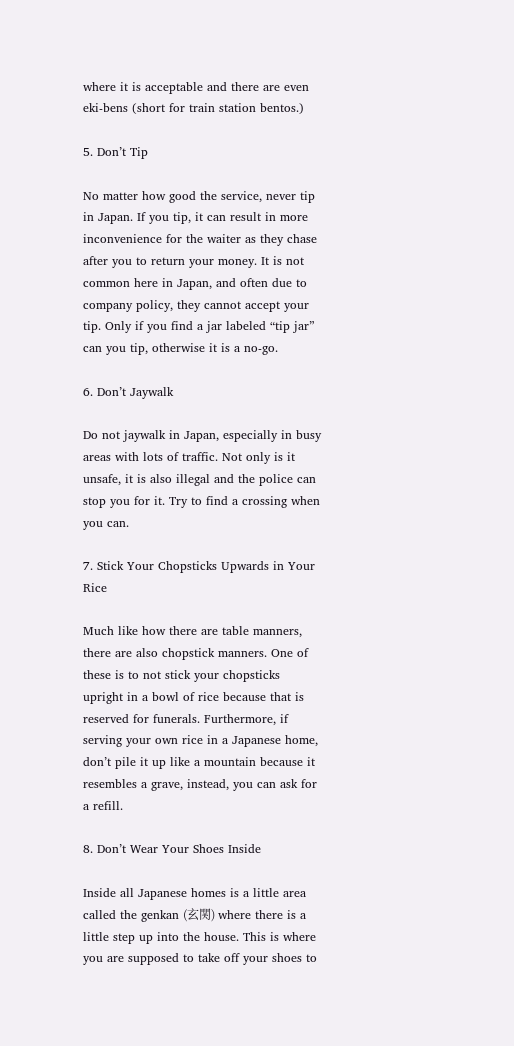where it is acceptable and there are even eki-bens (short for train station bentos.)

5. Don’t Tip

No matter how good the service, never tip in Japan. If you tip, it can result in more inconvenience for the waiter as they chase after you to return your money. It is not common here in Japan, and often due to company policy, they cannot accept your tip. Only if you find a jar labeled “tip jar” can you tip, otherwise it is a no-go.

6. Don’t Jaywalk

Do not jaywalk in Japan, especially in busy areas with lots of traffic. Not only is it unsafe, it is also illegal and the police can stop you for it. Try to find a crossing when you can.

7. Stick Your Chopsticks Upwards in Your Rice

Much like how there are table manners, there are also chopstick manners. One of these is to not stick your chopsticks upright in a bowl of rice because that is reserved for funerals. Furthermore, if serving your own rice in a Japanese home, don’t pile it up like a mountain because it resembles a grave, instead, you can ask for a refill.

8. Don’t Wear Your Shoes Inside

Inside all Japanese homes is a little area called the genkan (玄関) where there is a little step up into the house. This is where you are supposed to take off your shoes to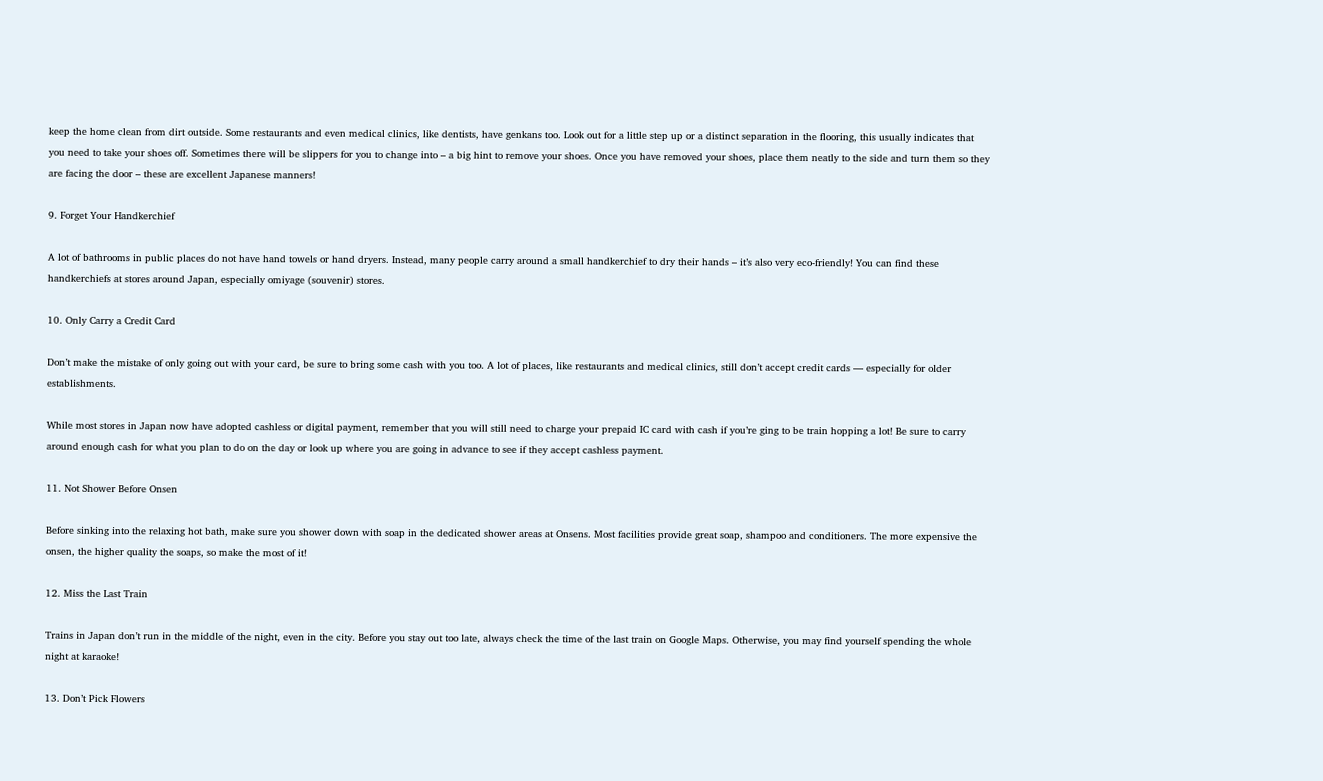keep the home clean from dirt outside. Some restaurants and even medical clinics, like dentists, have genkans too. Look out for a little step up or a distinct separation in the flooring, this usually indicates that you need to take your shoes off. Sometimes there will be slippers for you to change into – a big hint to remove your shoes. Once you have removed your shoes, place them neatly to the side and turn them so they are facing the door – these are excellent Japanese manners!

9. Forget Your Handkerchief

A lot of bathrooms in public places do not have hand towels or hand dryers. Instead, many people carry around a small handkerchief to dry their hands – it’s also very eco-friendly! You can find these handkerchiefs at stores around Japan, especially omiyage (souvenir) stores.

10. Only Carry a Credit Card

Don’t make the mistake of only going out with your card, be sure to bring some cash with you too. A lot of places, like restaurants and medical clinics, still don’t accept credit cards — especially for older establishments.

While most stores in Japan now have adopted cashless or digital payment, remember that you will still need to charge your prepaid IC card with cash if you’re ging to be train hopping a lot! Be sure to carry around enough cash for what you plan to do on the day or look up where you are going in advance to see if they accept cashless payment.

11. Not Shower Before Onsen

Before sinking into the relaxing hot bath, make sure you shower down with soap in the dedicated shower areas at Onsens. Most facilities provide great soap, shampoo and conditioners. The more expensive the onsen, the higher quality the soaps, so make the most of it!

12. Miss the Last Train

Trains in Japan don’t run in the middle of the night, even in the city. Before you stay out too late, always check the time of the last train on Google Maps. Otherwise, you may find yourself spending the whole night at karaoke!

13. Don’t Pick Flowers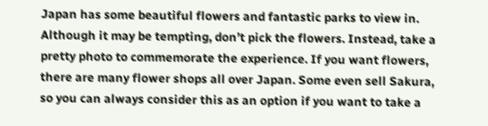Japan has some beautiful flowers and fantastic parks to view in. Although it may be tempting, don’t pick the flowers. Instead, take a pretty photo to commemorate the experience. If you want flowers, there are many flower shops all over Japan. Some even sell Sakura, so you can always consider this as an option if you want to take a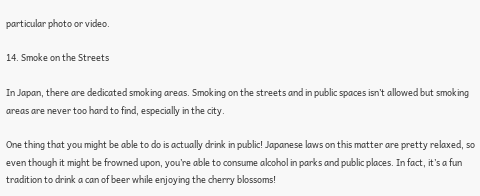particular photo or video.

14. Smoke on the Streets

In Japan, there are dedicated smoking areas. Smoking on the streets and in public spaces isn’t allowed but smoking areas are never too hard to find, especially in the city.

One thing that you might be able to do is actually drink in public! Japanese laws on this matter are pretty relaxed, so even though it might be frowned upon, you’re able to consume alcohol in parks and public places. In fact, it’s a fun tradition to drink a can of beer while enjoying the cherry blossoms!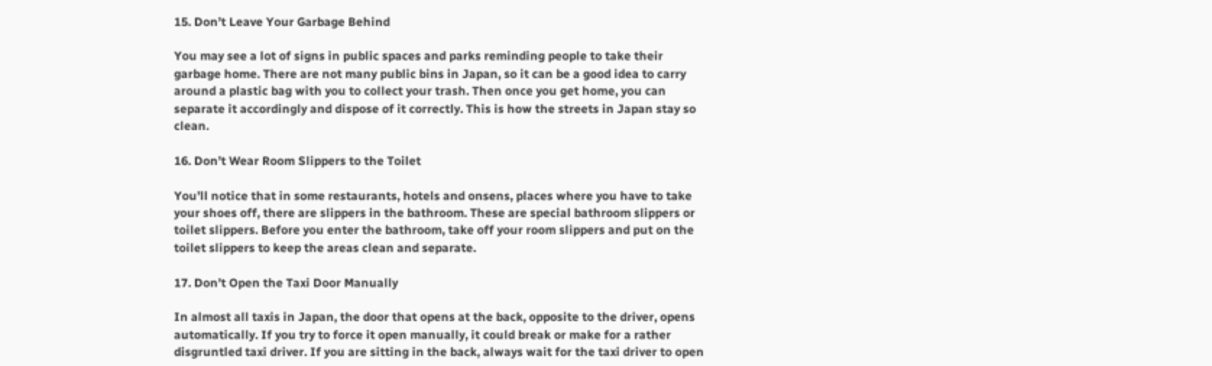15. Don’t Leave Your Garbage Behind

You may see a lot of signs in public spaces and parks reminding people to take their garbage home. There are not many public bins in Japan, so it can be a good idea to carry around a plastic bag with you to collect your trash. Then once you get home, you can separate it accordingly and dispose of it correctly. This is how the streets in Japan stay so clean.

16. Don’t Wear Room Slippers to the Toilet

You’ll notice that in some restaurants, hotels and onsens, places where you have to take your shoes off, there are slippers in the bathroom. These are special bathroom slippers or toilet slippers. Before you enter the bathroom, take off your room slippers and put on the toilet slippers to keep the areas clean and separate.

17. Don’t Open the Taxi Door Manually

In almost all taxis in Japan, the door that opens at the back, opposite to the driver, opens automatically. If you try to force it open manually, it could break or make for a rather disgruntled taxi driver. If you are sitting in the back, always wait for the taxi driver to open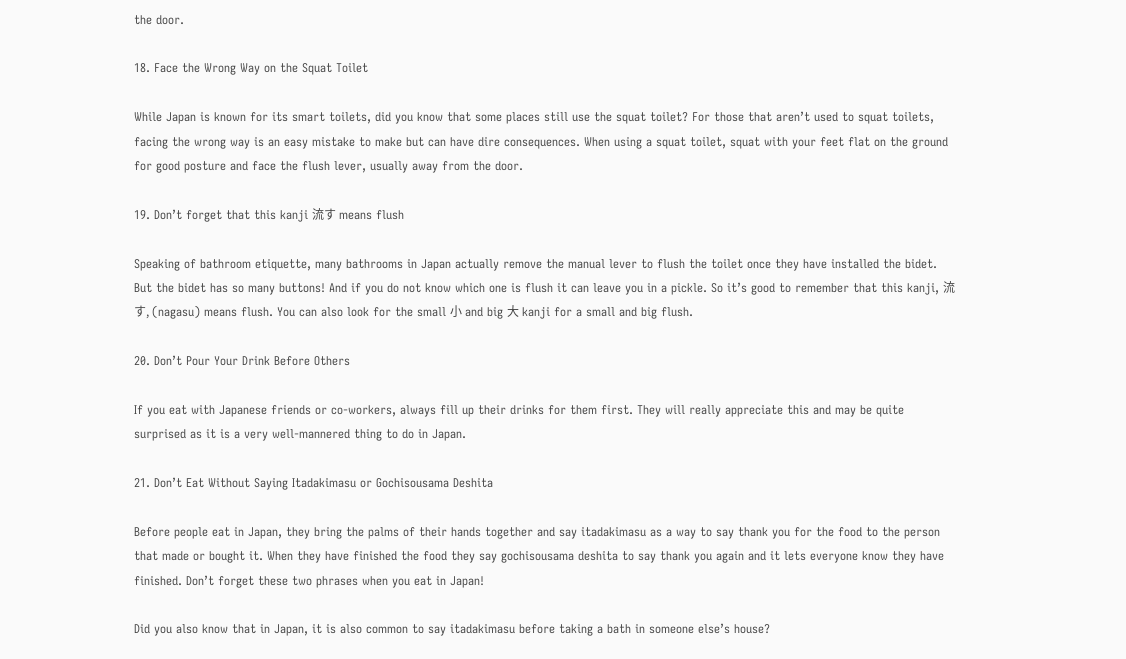the door.

18. Face the Wrong Way on the Squat Toilet

While Japan is known for its smart toilets, did you know that some places still use the squat toilet? For those that aren’t used to squat toilets, facing the wrong way is an easy mistake to make but can have dire consequences. When using a squat toilet, squat with your feet flat on the ground for good posture and face the flush lever, usually away from the door.

19. Don’t forget that this kanji 流す means flush

Speaking of bathroom etiquette, many bathrooms in Japan actually remove the manual lever to flush the toilet once they have installed the bidet. But the bidet has so many buttons! And if you do not know which one is flush it can leave you in a pickle. So it’s good to remember that this kanji, 流す, (nagasu) means flush. You can also look for the small 小 and big 大 kanji for a small and big flush.

20. Don’t Pour Your Drink Before Others

If you eat with Japanese friends or co-workers, always fill up their drinks for them first. They will really appreciate this and may be quite surprised as it is a very well-mannered thing to do in Japan.

21. Don’t Eat Without Saying Itadakimasu or Gochisousama Deshita

Before people eat in Japan, they bring the palms of their hands together and say itadakimasu as a way to say thank you for the food to the person that made or bought it. When they have finished the food they say gochisousama deshita to say thank you again and it lets everyone know they have finished. Don’t forget these two phrases when you eat in Japan!

Did you also know that in Japan, it is also common to say itadakimasu before taking a bath in someone else’s house?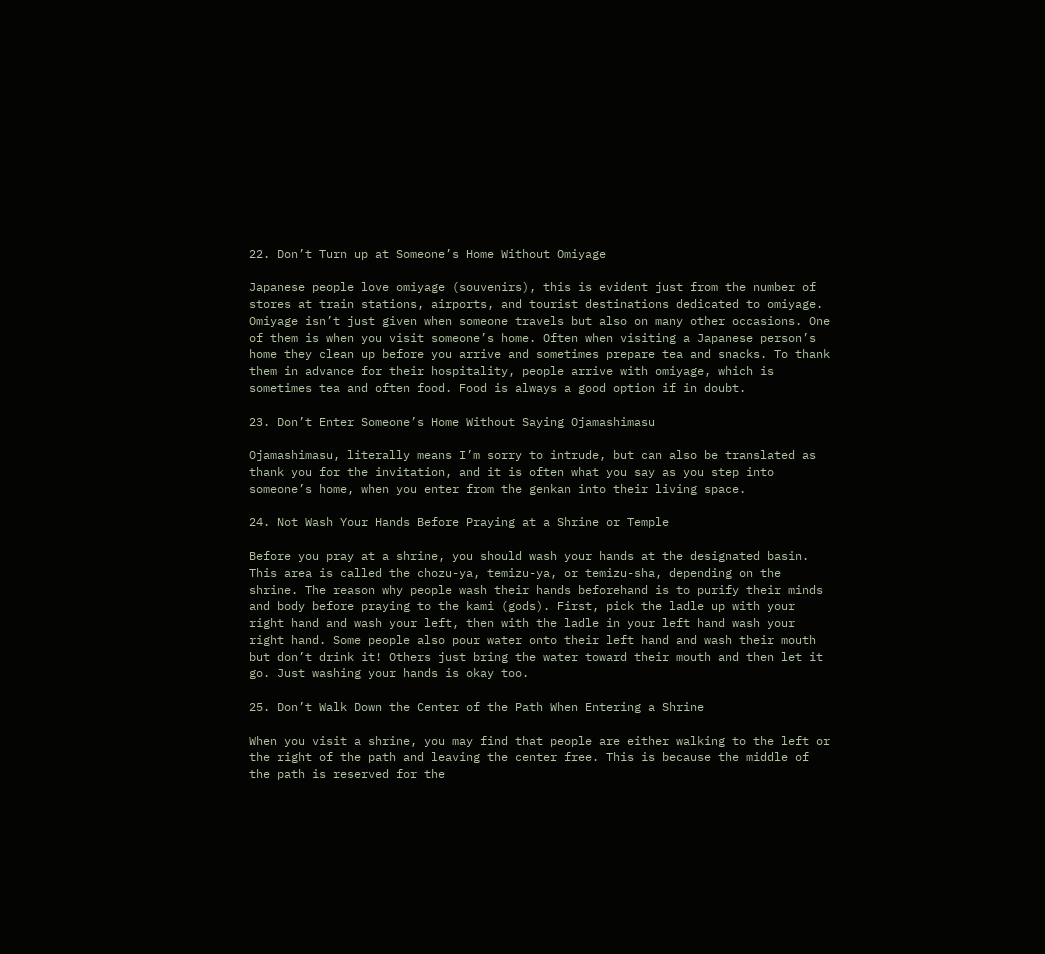22. Don’t Turn up at Someone’s Home Without Omiyage

Japanese people love omiyage (souvenirs), this is evident just from the number of stores at train stations, airports, and tourist destinations dedicated to omiyage. Omiyage isn’t just given when someone travels but also on many other occasions. One of them is when you visit someone’s home. Often when visiting a Japanese person’s home they clean up before you arrive and sometimes prepare tea and snacks. To thank them in advance for their hospitality, people arrive with omiyage, which is sometimes tea and often food. Food is always a good option if in doubt.

23. Don’t Enter Someone’s Home Without Saying Ojamashimasu

Ojamashimasu, literally means I’m sorry to intrude, but can also be translated as thank you for the invitation, and it is often what you say as you step into someone’s home, when you enter from the genkan into their living space.

24. Not Wash Your Hands Before Praying at a Shrine or Temple

Before you pray at a shrine, you should wash your hands at the designated basin. This area is called the chozu-ya, temizu-ya, or temizu-sha, depending on the shrine. The reason why people wash their hands beforehand is to purify their minds and body before praying to the kami (gods). First, pick the ladle up with your right hand and wash your left, then with the ladle in your left hand wash your right hand. Some people also pour water onto their left hand and wash their mouth but don’t drink it! Others just bring the water toward their mouth and then let it go. Just washing your hands is okay too.

25. Don’t Walk Down the Center of the Path When Entering a Shrine

When you visit a shrine, you may find that people are either walking to the left or the right of the path and leaving the center free. This is because the middle of the path is reserved for the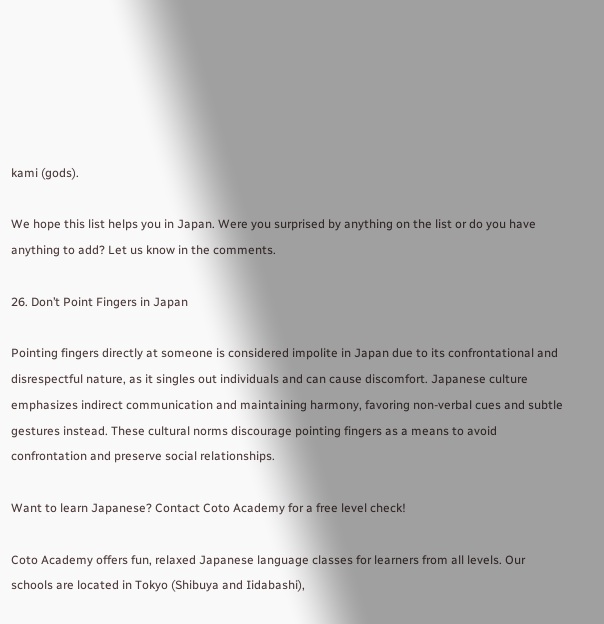kami (gods).

We hope this list helps you in Japan. Were you surprised by anything on the list or do you have anything to add? Let us know in the comments.

26. Don’t Point Fingers in Japan

Pointing fingers directly at someone is considered impolite in Japan due to its confrontational and disrespectful nature, as it singles out individuals and can cause discomfort. Japanese culture emphasizes indirect communication and maintaining harmony, favoring non-verbal cues and subtle gestures instead. These cultural norms discourage pointing fingers as a means to avoid confrontation and preserve social relationships.

Want to learn Japanese? Contact Coto Academy for a free level check!

Coto Academy offers fun, relaxed Japanese language classes for learners from all levels. Our schools are located in Tokyo (Shibuya and Iidabashi),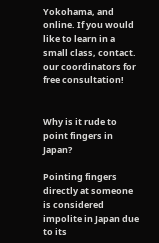Yokohama, and online. If you would like to learn in a small class, contact. our coordinators for free consultation!


Why is it rude to point fingers in Japan?

Pointing fingers directly at someone is considered impolite in Japan due to its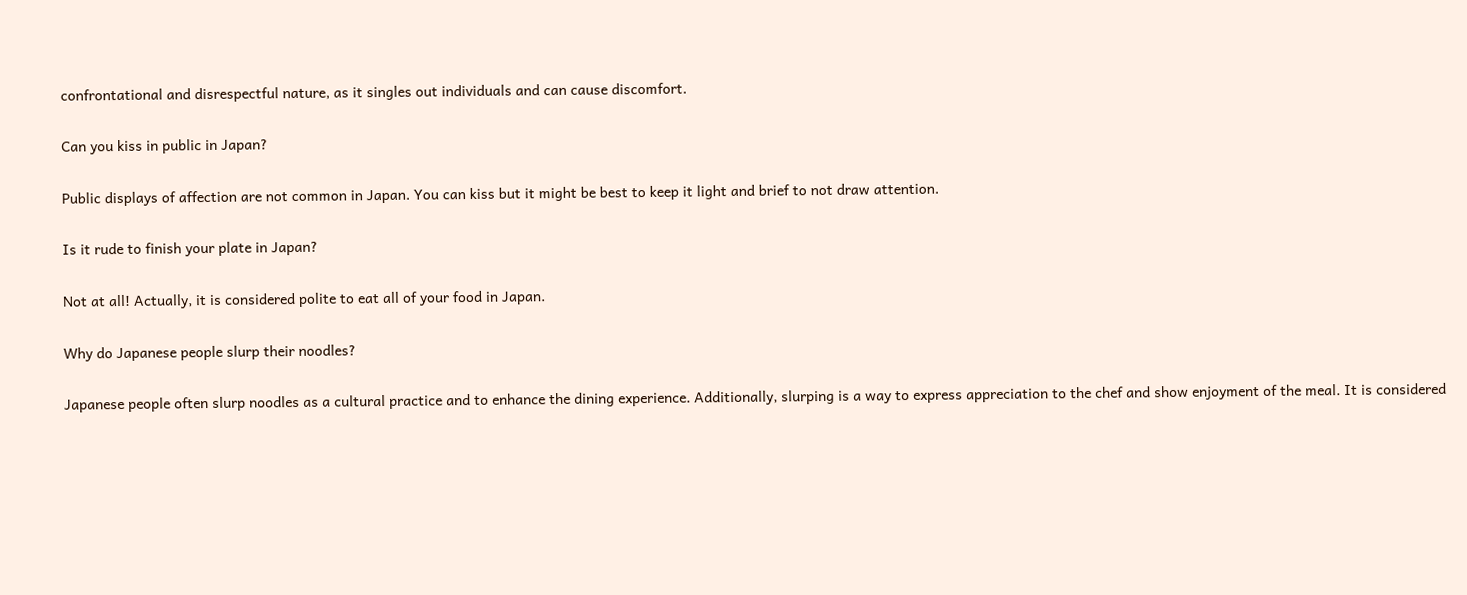confrontational and disrespectful nature, as it singles out individuals and can cause discomfort.

Can you kiss in public in Japan?

Public displays of affection are not common in Japan. You can kiss but it might be best to keep it light and brief to not draw attention.

Is it rude to finish your plate in Japan?

Not at all! Actually, it is considered polite to eat all of your food in Japan.

Why do Japanese people slurp their noodles?

Japanese people often slurp noodles as a cultural practice and to enhance the dining experience. Additionally, slurping is a way to express appreciation to the chef and show enjoyment of the meal. It is considered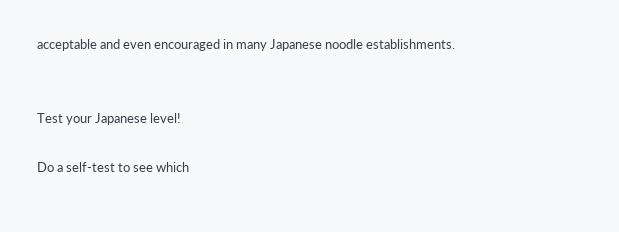acceptable and even encouraged in many Japanese noodle establishments.


Test your Japanese level!

Do a self-test to see which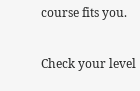course fits you.

Check your level